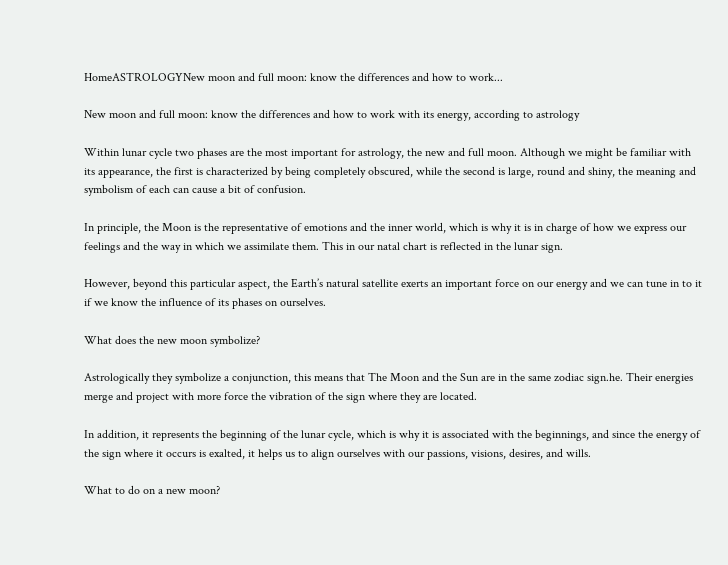HomeASTROLOGYNew moon and full moon: know the differences and how to work...

New moon and full moon: know the differences and how to work with its energy, according to astrology

Within lunar cycle two phases are the most important for astrology, the new and full moon. Although we might be familiar with its appearance, the first is characterized by being completely obscured, while the second is large, round and shiny, the meaning and symbolism of each can cause a bit of confusion.

In principle, the Moon is the representative of emotions and the inner world, which is why it is in charge of how we express our feelings and the way in which we assimilate them. This in our natal chart is reflected in the lunar sign.

However, beyond this particular aspect, the Earth’s natural satellite exerts an important force on our energy and we can tune in to it if we know the influence of its phases on ourselves.

What does the new moon symbolize?

Astrologically they symbolize a conjunction, this means that The Moon and the Sun are in the same zodiac sign.he. Their energies merge and project with more force the vibration of the sign where they are located.

In addition, it represents the beginning of the lunar cycle, which is why it is associated with the beginnings, and since the energy of the sign where it occurs is exalted, it helps us to align ourselves with our passions, visions, desires, and wills.

What to do on a new moon?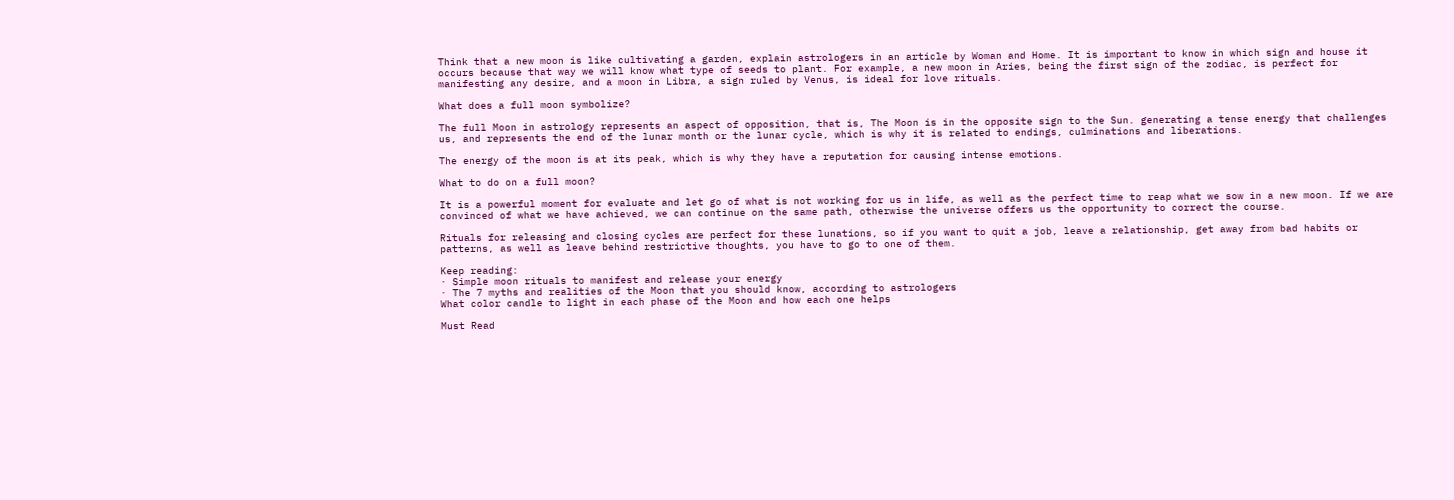Think that a new moon is like cultivating a garden, explain astrologers in an article by Woman and Home. It is important to know in which sign and house it occurs because that way we will know what type of seeds to plant. For example, a new moon in Aries, being the first sign of the zodiac, is perfect for manifesting any desire, and a moon in Libra, a sign ruled by Venus, is ideal for love rituals.

What does a full moon symbolize?

The full Moon in astrology represents an aspect of opposition, that is, The Moon is in the opposite sign to the Sun. generating a tense energy that challenges us, and represents the end of the lunar month or the lunar cycle, which is why it is related to endings, culminations and liberations.

The energy of the moon is at its peak, which is why they have a reputation for causing intense emotions.

What to do on a full moon?

It is a powerful moment for evaluate and let go of what is not working for us in life, as well as the perfect time to reap what we sow in a new moon. If we are convinced of what we have achieved, we can continue on the same path, otherwise the universe offers us the opportunity to correct the course.

Rituals for releasing and closing cycles are perfect for these lunations, so if you want to quit a job, leave a relationship, get away from bad habits or patterns, as well as leave behind restrictive thoughts, you have to go to one of them.

Keep reading:
· Simple moon rituals to manifest and release your energy
· The 7 myths and realities of the Moon that you should know, according to astrologers
What color candle to light in each phase of the Moon and how each one helps

Must Read